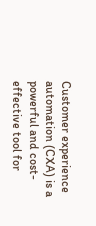Customer experience automation (CXA) is a powerful and cost-effective tool for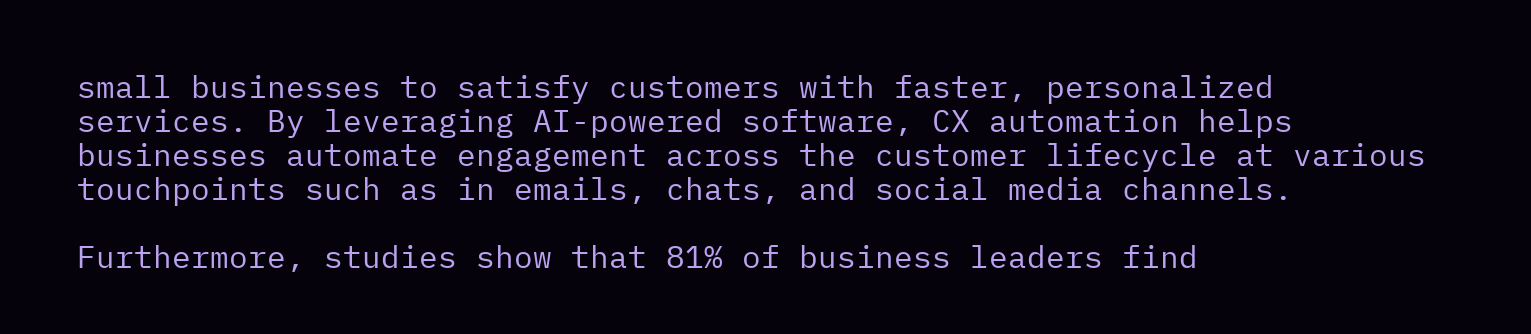small businesses to satisfy customers with faster, personalized services. By leveraging AI-powered software, CX automation helps businesses automate engagement across the customer lifecycle at various touchpoints such as in emails, chats, and social media channels.

Furthermore, studies show that 81% of business leaders find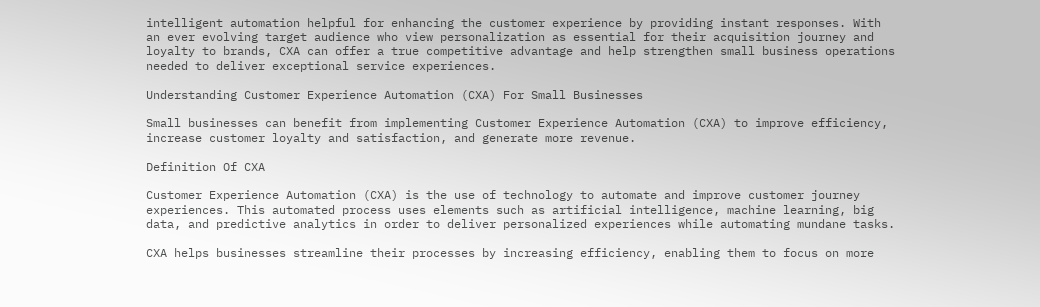intelligent automation helpful for enhancing the customer experience by providing instant responses. With an ever evolving target audience who view personalization as essential for their acquisition journey and loyalty to brands, CXA can offer a true competitive advantage and help strengthen small business operations needed to deliver exceptional service experiences.

Understanding Customer Experience Automation (CXA) For Small Businesses

Small businesses can benefit from implementing Customer Experience Automation (CXA) to improve efficiency, increase customer loyalty and satisfaction, and generate more revenue.

Definition Of CXA

Customer Experience Automation (CXA) is the use of technology to automate and improve customer journey experiences. This automated process uses elements such as artificial intelligence, machine learning, big data, and predictive analytics in order to deliver personalized experiences while automating mundane tasks.

CXA helps businesses streamline their processes by increasing efficiency, enabling them to focus on more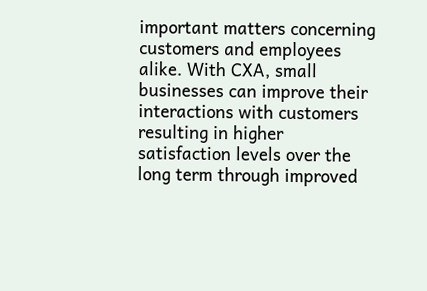important matters concerning customers and employees alike. With CXA, small businesses can improve their interactions with customers resulting in higher satisfaction levels over the long term through improved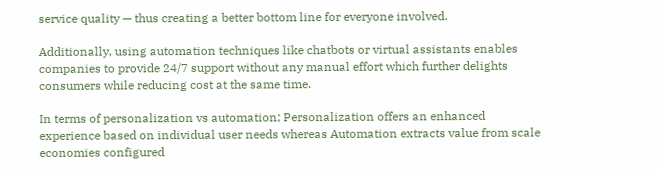service quality — thus creating a better bottom line for everyone involved.

Additionally, using automation techniques like chatbots or virtual assistants enables companies to provide 24/7 support without any manual effort which further delights consumers while reducing cost at the same time.

In terms of personalization vs automation; Personalization offers an enhanced experience based on individual user needs whereas Automation extracts value from scale economies configured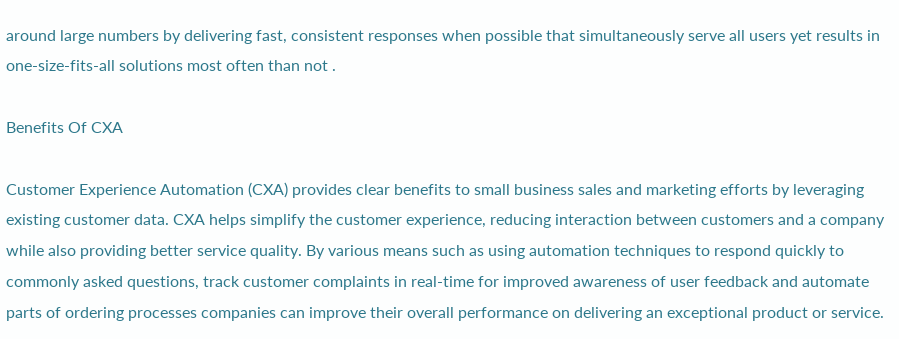around large numbers by delivering fast, consistent responses when possible that simultaneously serve all users yet results in one-size-fits-all solutions most often than not .

Benefits Of CXA

Customer Experience Automation (CXA) provides clear benefits to small business sales and marketing efforts by leveraging existing customer data. CXA helps simplify the customer experience, reducing interaction between customers and a company while also providing better service quality. By various means such as using automation techniques to respond quickly to commonly asked questions, track customer complaints in real-time for improved awareness of user feedback and automate parts of ordering processes companies can improve their overall performance on delivering an exceptional product or service.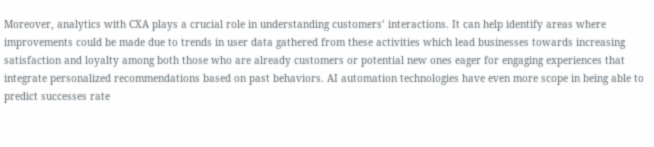Moreover, analytics with CXA plays a crucial role in understanding customers’ interactions. It can help identify areas where improvements could be made due to trends in user data gathered from these activities which lead businesses towards increasing satisfaction and loyalty among both those who are already customers or potential new ones eager for engaging experiences that integrate personalized recommendations based on past behaviors. AI automation technologies have even more scope in being able to predict successes rate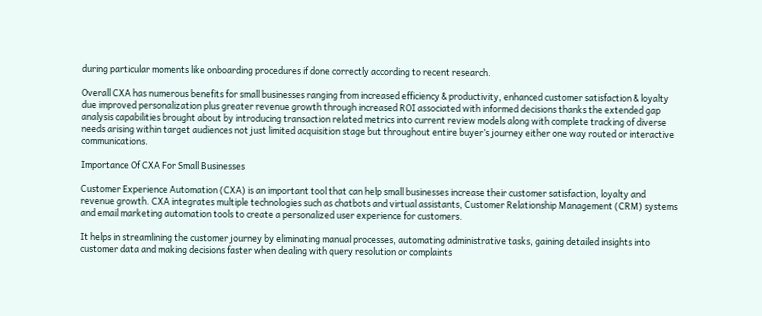during particular moments like onboarding procedures if done correctly according to recent research.

Overall CXA has numerous benefits for small businesses ranging from increased efficiency & productivity, enhanced customer satisfaction & loyalty due improved personalization plus greater revenue growth through increased ROI associated with informed decisions thanks the extended gap analysis capabilities brought about by introducing transaction related metrics into current review models along with complete tracking of diverse needs arising within target audiences not just limited acquisition stage but throughout entire buyer’s journey either one way routed or interactive communications.

Importance Of CXA For Small Businesses

Customer Experience Automation (CXA) is an important tool that can help small businesses increase their customer satisfaction, loyalty and revenue growth. CXA integrates multiple technologies such as chatbots and virtual assistants, Customer Relationship Management (CRM) systems and email marketing automation tools to create a personalized user experience for customers.

It helps in streamlining the customer journey by eliminating manual processes, automating administrative tasks, gaining detailed insights into customer data and making decisions faster when dealing with query resolution or complaints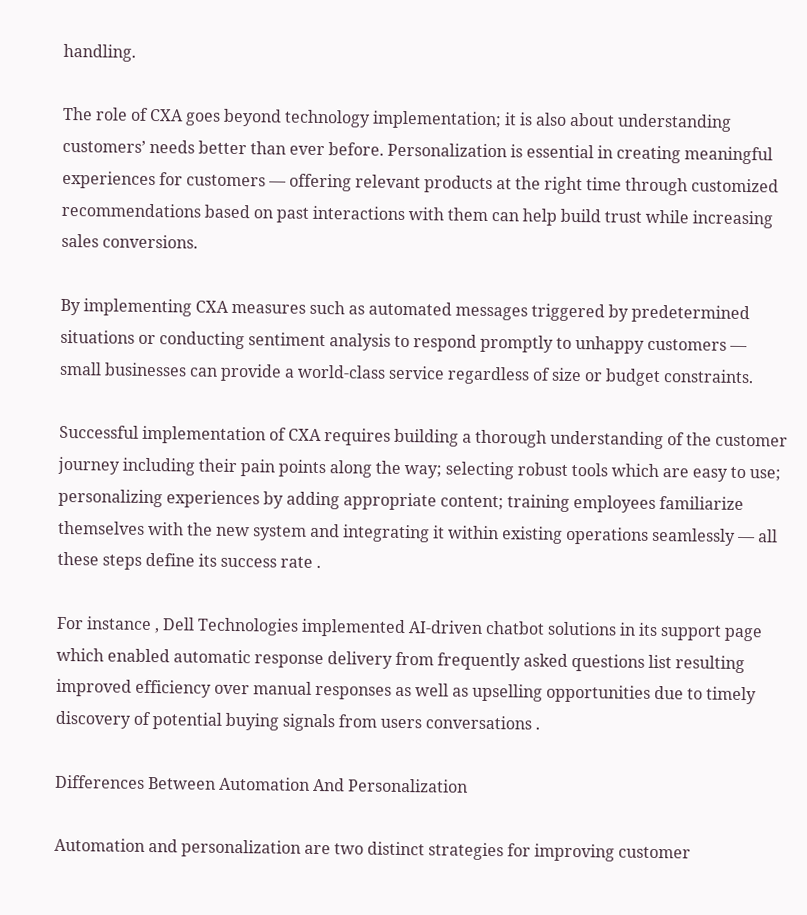handling.

The role of CXA goes beyond technology implementation; it is also about understanding customers’ needs better than ever before. Personalization is essential in creating meaningful experiences for customers — offering relevant products at the right time through customized recommendations based on past interactions with them can help build trust while increasing sales conversions.

By implementing CXA measures such as automated messages triggered by predetermined situations or conducting sentiment analysis to respond promptly to unhappy customers — small businesses can provide a world-class service regardless of size or budget constraints.

Successful implementation of CXA requires building a thorough understanding of the customer journey including their pain points along the way; selecting robust tools which are easy to use; personalizing experiences by adding appropriate content; training employees familiarize themselves with the new system and integrating it within existing operations seamlessly — all these steps define its success rate .

For instance , Dell Technologies implemented AI-driven chatbot solutions in its support page which enabled automatic response delivery from frequently asked questions list resulting improved efficiency over manual responses as well as upselling opportunities due to timely discovery of potential buying signals from users conversations .

Differences Between Automation And Personalization

Automation and personalization are two distinct strategies for improving customer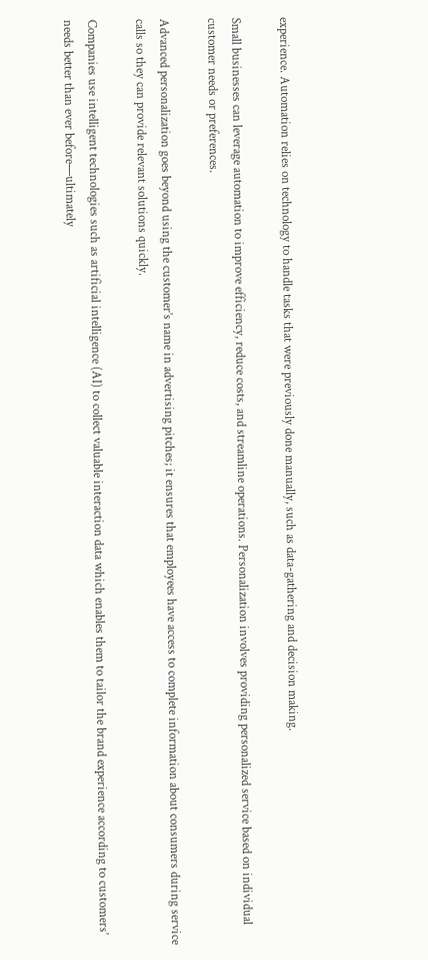experience. Automation relies on technology to handle tasks that were previously done manually, such as data-gathering and decision making.

Small businesses can leverage automation to improve efficiency, reduce costs, and streamline operations. Personalization involves providing personalized service based on individual customer needs or preferences.

Advanced personalization goes beyond using the customer’s name in advertising pitches; it ensures that employees have access to complete information about consumers during service calls so they can provide relevant solutions quickly.

Companies use intelligent technologies such as artificial intelligence (AI) to collect valuable interaction data which enables them to tailor the brand experience according to customers’ needs better than ever before—ultimately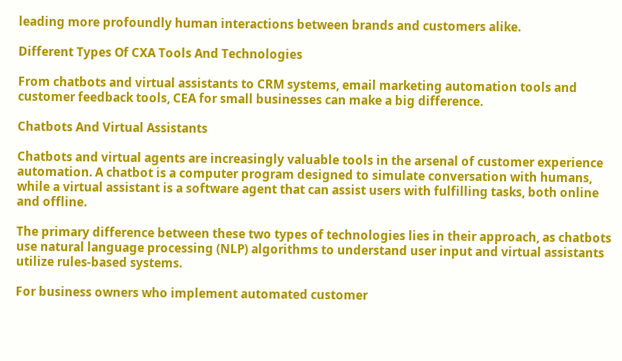leading more profoundly human interactions between brands and customers alike.

Different Types Of CXA Tools And Technologies

From chatbots and virtual assistants to CRM systems, email marketing automation tools and customer feedback tools, CEA for small businesses can make a big difference.

Chatbots And Virtual Assistants

Chatbots and virtual agents are increasingly valuable tools in the arsenal of customer experience automation. A chatbot is a computer program designed to simulate conversation with humans, while a virtual assistant is a software agent that can assist users with fulfilling tasks, both online and offline.

The primary difference between these two types of technologies lies in their approach, as chatbots use natural language processing (NLP) algorithms to understand user input and virtual assistants utilize rules-based systems.

For business owners who implement automated customer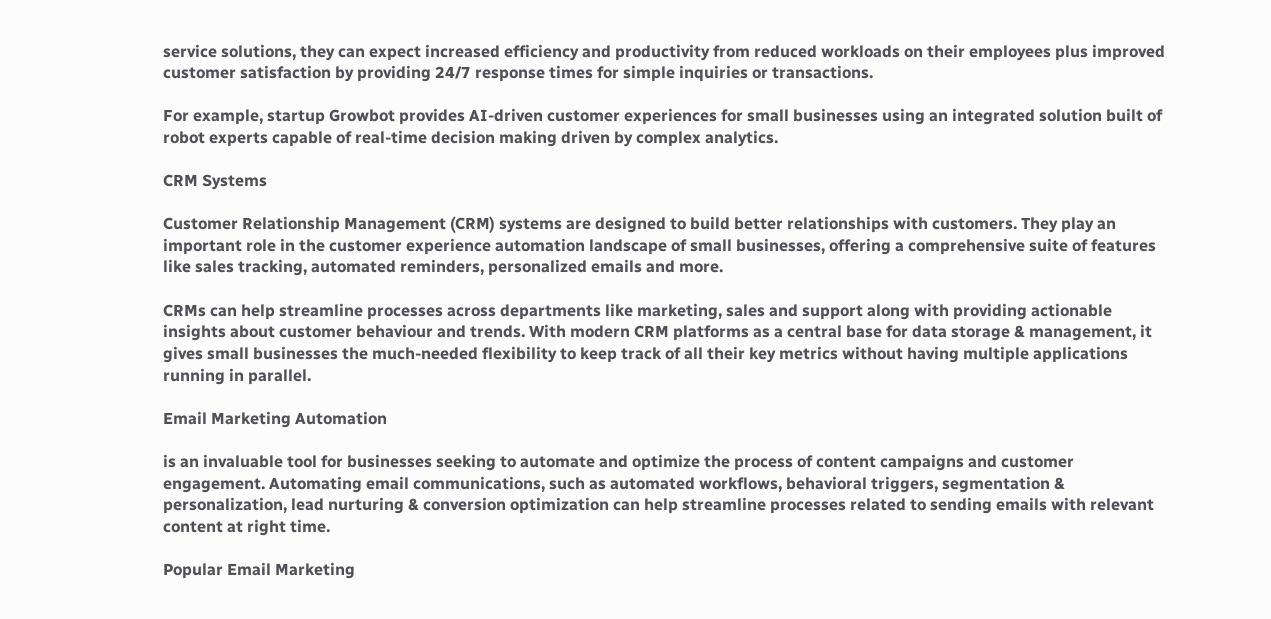service solutions, they can expect increased efficiency and productivity from reduced workloads on their employees plus improved customer satisfaction by providing 24/7 response times for simple inquiries or transactions.

For example, startup Growbot provides AI-driven customer experiences for small businesses using an integrated solution built of robot experts capable of real-time decision making driven by complex analytics.

CRM Systems

Customer Relationship Management (CRM) systems are designed to build better relationships with customers. They play an important role in the customer experience automation landscape of small businesses, offering a comprehensive suite of features like sales tracking, automated reminders, personalized emails and more.

CRMs can help streamline processes across departments like marketing, sales and support along with providing actionable insights about customer behaviour and trends. With modern CRM platforms as a central base for data storage & management, it gives small businesses the much-needed flexibility to keep track of all their key metrics without having multiple applications running in parallel.

Email Marketing Automation

is an invaluable tool for businesses seeking to automate and optimize the process of content campaigns and customer engagement. Automating email communications, such as automated workflows, behavioral triggers, segmentation & personalization, lead nurturing & conversion optimization can help streamline processes related to sending emails with relevant content at right time.

Popular Email Marketing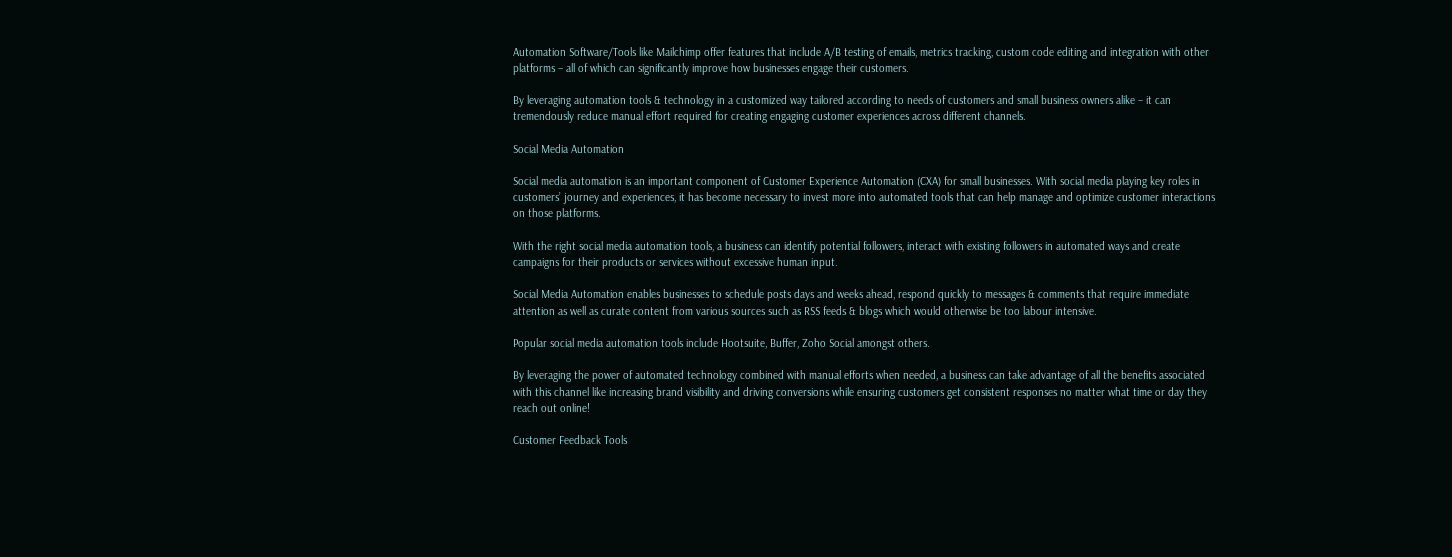Automation Software/Tools like Mailchimp offer features that include A/B testing of emails, metrics tracking, custom code editing and integration with other platforms – all of which can significantly improve how businesses engage their customers.

By leveraging automation tools & technology in a customized way tailored according to needs of customers and small business owners alike – it can tremendously reduce manual effort required for creating engaging customer experiences across different channels.

Social Media Automation

Social media automation is an important component of Customer Experience Automation (CXA) for small businesses. With social media playing key roles in customers’ journey and experiences, it has become necessary to invest more into automated tools that can help manage and optimize customer interactions on those platforms.

With the right social media automation tools, a business can identify potential followers, interact with existing followers in automated ways and create campaigns for their products or services without excessive human input.

Social Media Automation enables businesses to schedule posts days and weeks ahead, respond quickly to messages & comments that require immediate attention as well as curate content from various sources such as RSS feeds & blogs which would otherwise be too labour intensive.

Popular social media automation tools include Hootsuite, Buffer, Zoho Social amongst others.

By leveraging the power of automated technology combined with manual efforts when needed, a business can take advantage of all the benefits associated with this channel like increasing brand visibility and driving conversions while ensuring customers get consistent responses no matter what time or day they reach out online!

Customer Feedback Tools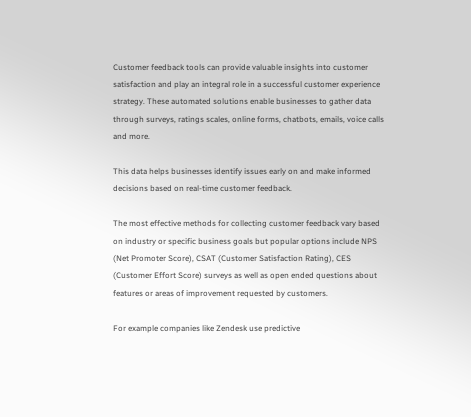Customer feedback tools can provide valuable insights into customer satisfaction and play an integral role in a successful customer experience strategy. These automated solutions enable businesses to gather data through surveys, ratings scales, online forms, chatbots, emails, voice calls and more.

This data helps businesses identify issues early on and make informed decisions based on real-time customer feedback.

The most effective methods for collecting customer feedback vary based on industry or specific business goals but popular options include NPS (Net Promoter Score), CSAT (Customer Satisfaction Rating), CES (Customer Effort Score) surveys as well as open ended questions about features or areas of improvement requested by customers.

For example companies like Zendesk use predictive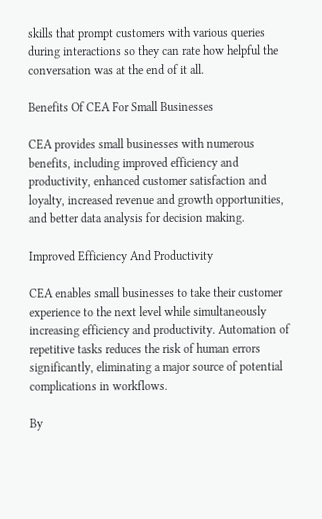skills that prompt customers with various queries during interactions so they can rate how helpful the conversation was at the end of it all.

Benefits Of CEA For Small Businesses

CEA provides small businesses with numerous benefits, including improved efficiency and productivity, enhanced customer satisfaction and loyalty, increased revenue and growth opportunities, and better data analysis for decision making.

Improved Efficiency And Productivity

CEA enables small businesses to take their customer experience to the next level while simultaneously increasing efficiency and productivity. Automation of repetitive tasks reduces the risk of human errors significantly, eliminating a major source of potential complications in workflows.

By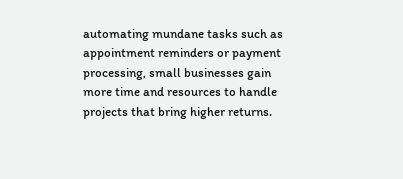automating mundane tasks such as appointment reminders or payment processing, small businesses gain more time and resources to handle projects that bring higher returns.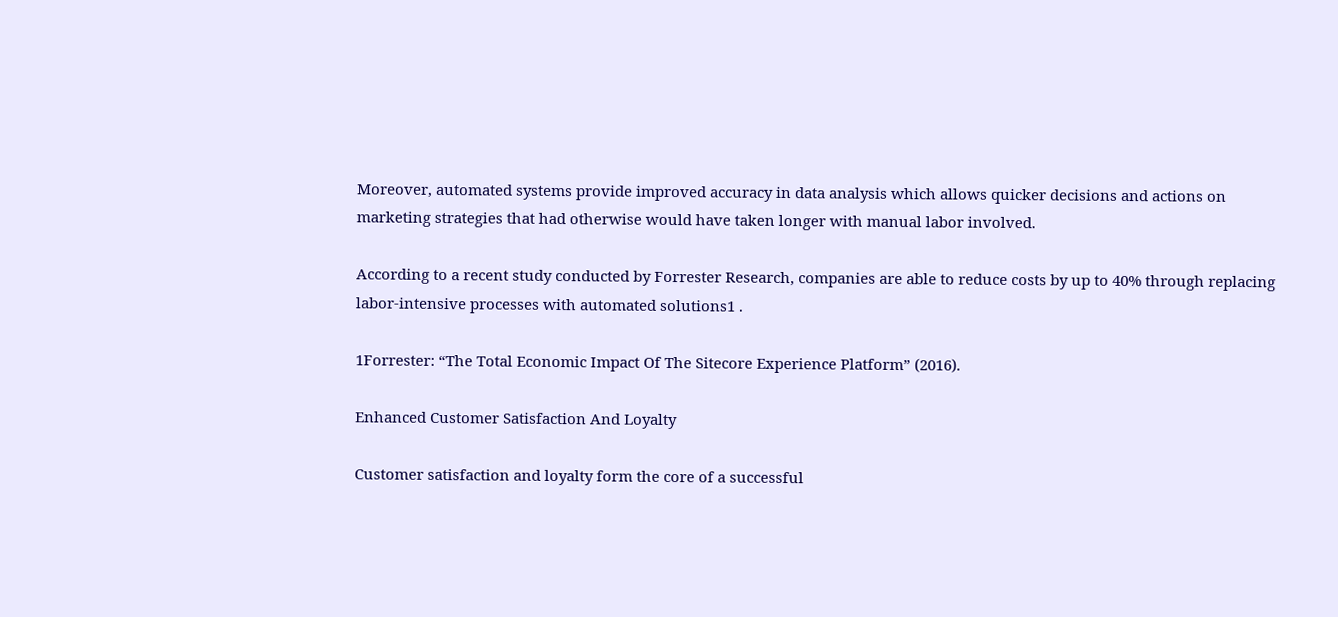Moreover, automated systems provide improved accuracy in data analysis which allows quicker decisions and actions on marketing strategies that had otherwise would have taken longer with manual labor involved.

According to a recent study conducted by Forrester Research, companies are able to reduce costs by up to 40% through replacing labor-intensive processes with automated solutions1 .

1Forrester: “The Total Economic Impact Of The Sitecore Experience Platform” (2016).

Enhanced Customer Satisfaction And Loyalty

Customer satisfaction and loyalty form the core of a successful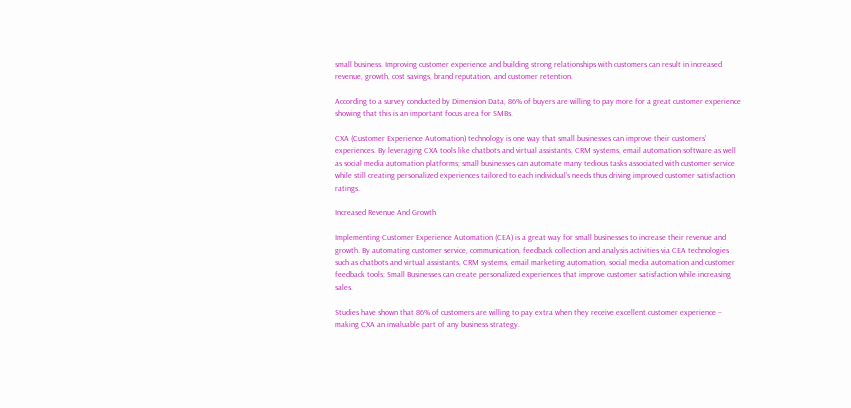small business. Improving customer experience and building strong relationships with customers can result in increased revenue, growth, cost savings, brand reputation, and customer retention.

According to a survey conducted by Dimension Data, 86% of buyers are willing to pay more for a great customer experience showing that this is an important focus area for SMBs.

CXA (Customer Experience Automation) technology is one way that small businesses can improve their customers’ experiences. By leveraging CXA tools like chatbots and virtual assistants, CRM systems, email automation software as well as social media automation platforms; small businesses can automate many tedious tasks associated with customer service while still creating personalized experiences tailored to each individual’s needs thus driving improved customer satisfaction ratings.

Increased Revenue And Growth

Implementing Customer Experience Automation (CEA) is a great way for small businesses to increase their revenue and growth. By automating customer service, communication, feedback collection and analysis activities via CEA technologies such as chatbots and virtual assistants, CRM systems, email marketing automation, social media automation and customer feedback tools; Small Businesses can create personalized experiences that improve customer satisfaction while increasing sales.

Studies have shown that 86% of customers are willing to pay extra when they receive excellent customer experience – making CXA an invaluable part of any business strategy.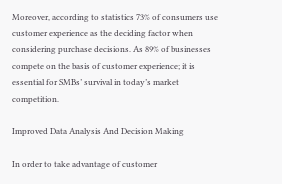Moreover, according to statistics 73% of consumers use customer experience as the deciding factor when considering purchase decisions. As 89% of businesses compete on the basis of customer experience; it is essential for SMBs’ survival in today’s market competition.

Improved Data Analysis And Decision Making

In order to take advantage of customer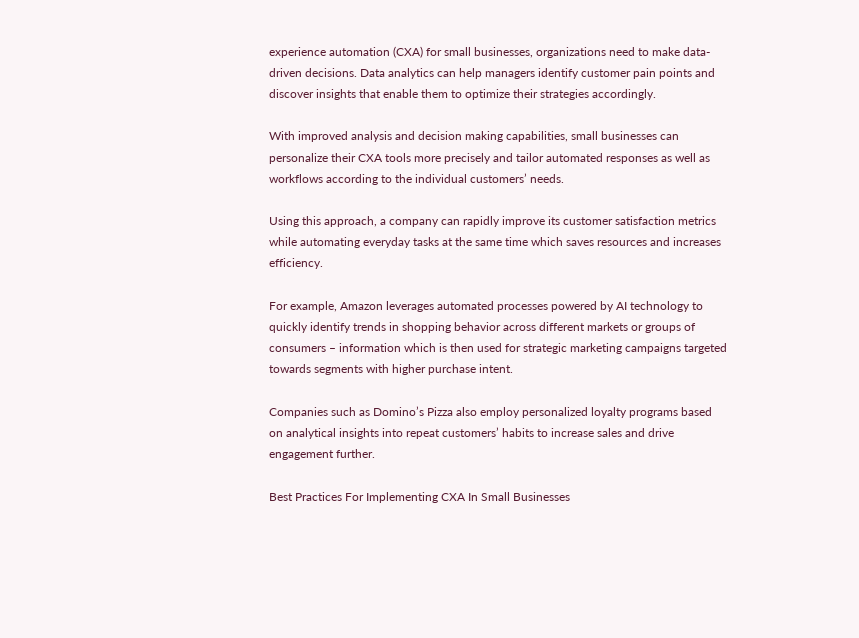experience automation (CXA) for small businesses, organizations need to make data-driven decisions. Data analytics can help managers identify customer pain points and discover insights that enable them to optimize their strategies accordingly.

With improved analysis and decision making capabilities, small businesses can personalize their CXA tools more precisely and tailor automated responses as well as workflows according to the individual customers’ needs.

Using this approach, a company can rapidly improve its customer satisfaction metrics while automating everyday tasks at the same time which saves resources and increases efficiency.

For example, Amazon leverages automated processes powered by AI technology to quickly identify trends in shopping behavior across different markets or groups of consumers – information which is then used for strategic marketing campaigns targeted towards segments with higher purchase intent.

Companies such as Domino’s Pizza also employ personalized loyalty programs based on analytical insights into repeat customers’ habits to increase sales and drive engagement further.

Best Practices For Implementing CXA In Small Businesses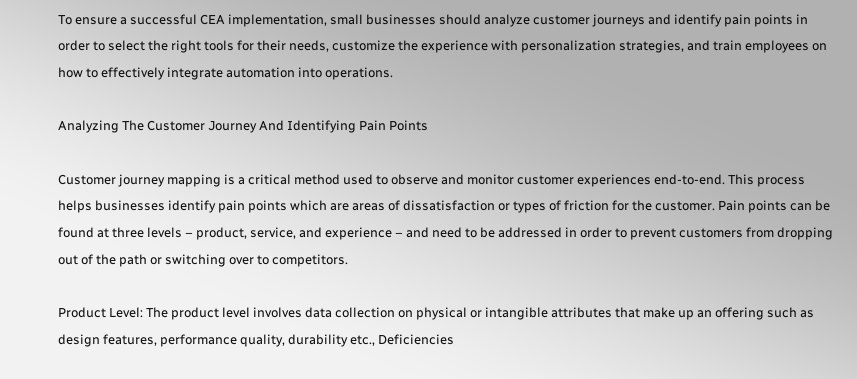To ensure a successful CEA implementation, small businesses should analyze customer journeys and identify pain points in order to select the right tools for their needs, customize the experience with personalization strategies, and train employees on how to effectively integrate automation into operations.

Analyzing The Customer Journey And Identifying Pain Points

Customer journey mapping is a critical method used to observe and monitor customer experiences end-to-end. This process helps businesses identify pain points which are areas of dissatisfaction or types of friction for the customer. Pain points can be found at three levels – product, service, and experience – and need to be addressed in order to prevent customers from dropping out of the path or switching over to competitors.

Product Level: The product level involves data collection on physical or intangible attributes that make up an offering such as design features, performance quality, durability etc., Deficiencies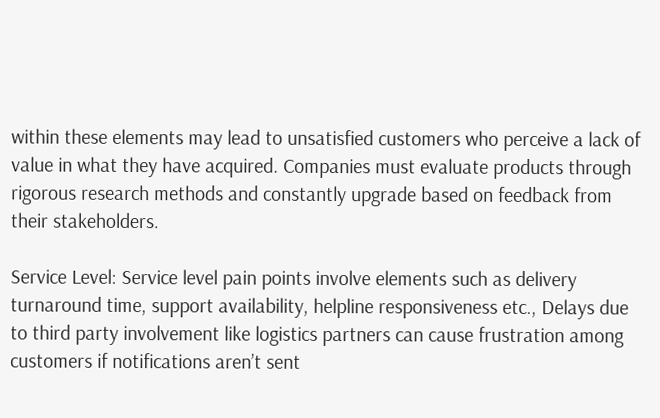within these elements may lead to unsatisfied customers who perceive a lack of value in what they have acquired. Companies must evaluate products through rigorous research methods and constantly upgrade based on feedback from their stakeholders.

Service Level: Service level pain points involve elements such as delivery turnaround time, support availability, helpline responsiveness etc., Delays due to third party involvement like logistics partners can cause frustration among customers if notifications aren’t sent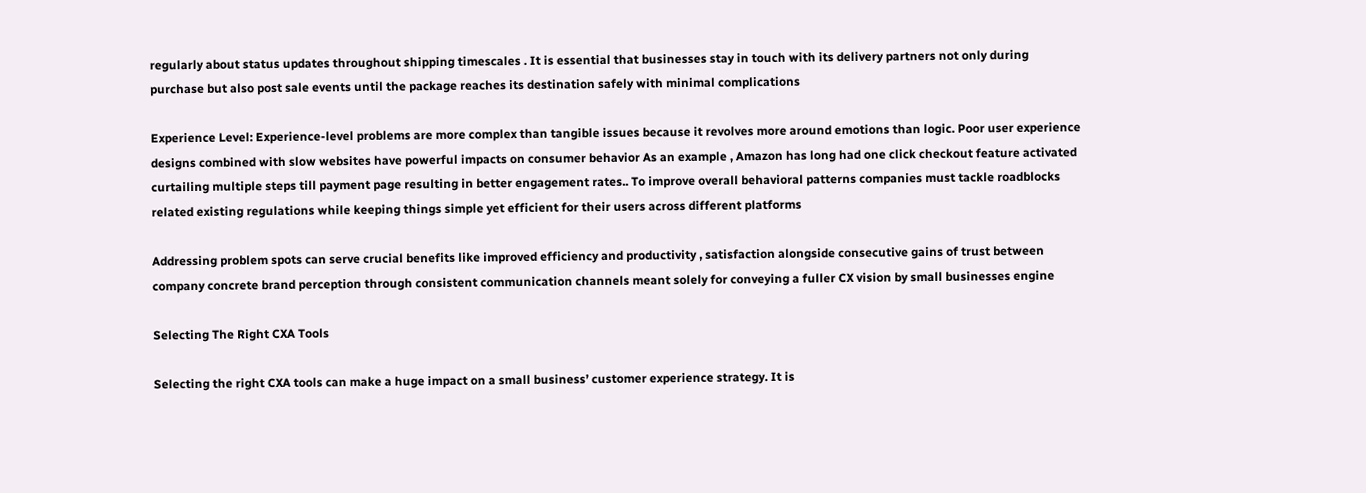regularly about status updates throughout shipping timescales . It is essential that businesses stay in touch with its delivery partners not only during purchase but also post sale events until the package reaches its destination safely with minimal complications

Experience Level: Experience-level problems are more complex than tangible issues because it revolves more around emotions than logic. Poor user experience designs combined with slow websites have powerful impacts on consumer behavior As an example , Amazon has long had one click checkout feature activated curtailing multiple steps till payment page resulting in better engagement rates.. To improve overall behavioral patterns companies must tackle roadblocks related existing regulations while keeping things simple yet efficient for their users across different platforms

Addressing problem spots can serve crucial benefits like improved efficiency and productivity , satisfaction alongside consecutive gains of trust between company concrete brand perception through consistent communication channels meant solely for conveying a fuller CX vision by small businesses engine

Selecting The Right CXA Tools

Selecting the right CXA tools can make a huge impact on a small business’ customer experience strategy. It is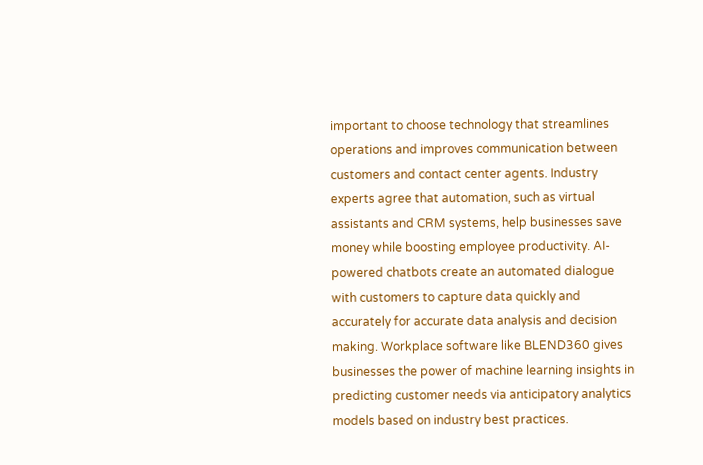important to choose technology that streamlines operations and improves communication between customers and contact center agents. Industry experts agree that automation, such as virtual assistants and CRM systems, help businesses save money while boosting employee productivity. AI-powered chatbots create an automated dialogue with customers to capture data quickly and accurately for accurate data analysis and decision making. Workplace software like BLEND360 gives businesses the power of machine learning insights in predicting customer needs via anticipatory analytics models based on industry best practices.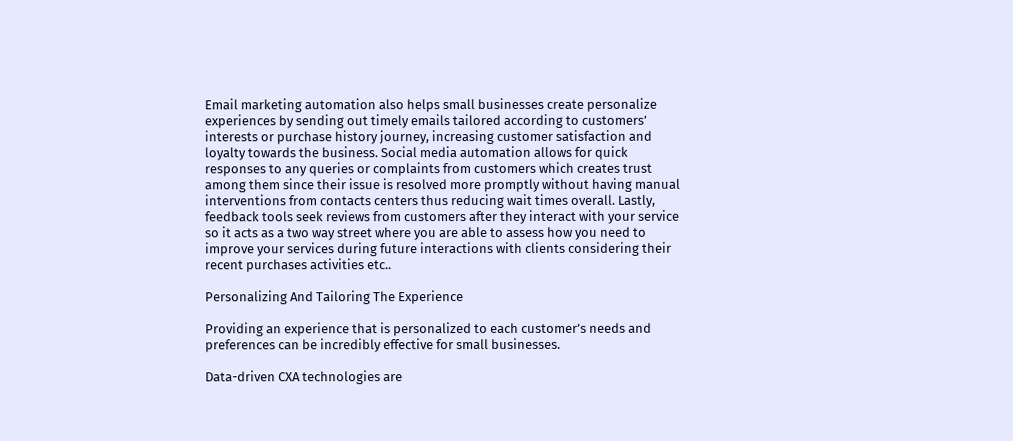Email marketing automation also helps small businesses create personalize experiences by sending out timely emails tailored according to customers’ interests or purchase history journey, increasing customer satisfaction and loyalty towards the business. Social media automation allows for quick responses to any queries or complaints from customers which creates trust among them since their issue is resolved more promptly without having manual interventions from contacts centers thus reducing wait times overall. Lastly, feedback tools seek reviews from customers after they interact with your service so it acts as a two way street where you are able to assess how you need to improve your services during future interactions with clients considering their recent purchases activities etc..

Personalizing And Tailoring The Experience

Providing an experience that is personalized to each customer’s needs and preferences can be incredibly effective for small businesses.

Data-driven CXA technologies are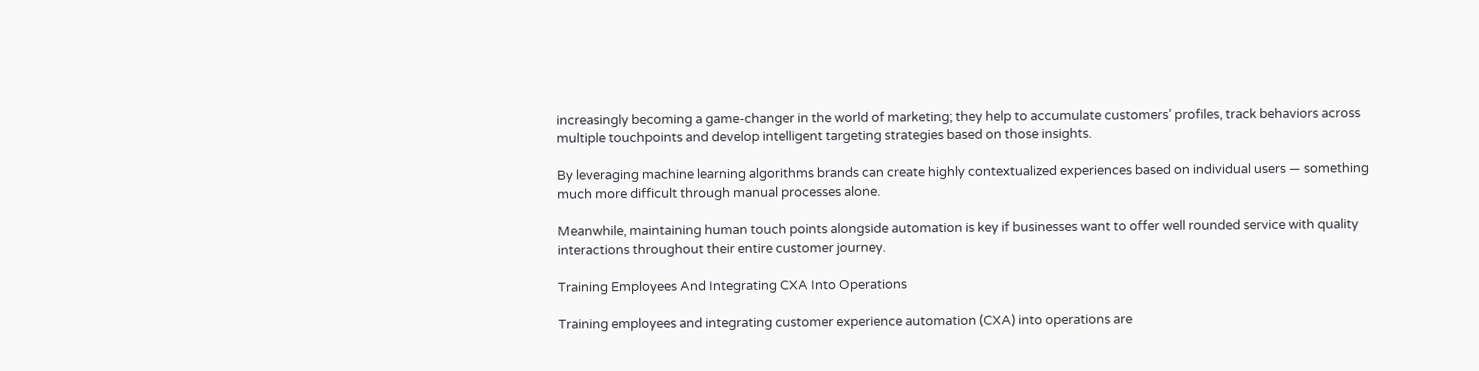increasingly becoming a game-changer in the world of marketing; they help to accumulate customers’ profiles, track behaviors across multiple touchpoints and develop intelligent targeting strategies based on those insights.

By leveraging machine learning algorithms brands can create highly contextualized experiences based on individual users — something much more difficult through manual processes alone.

Meanwhile, maintaining human touch points alongside automation is key if businesses want to offer well rounded service with quality interactions throughout their entire customer journey.

Training Employees And Integrating CXA Into Operations

Training employees and integrating customer experience automation (CXA) into operations are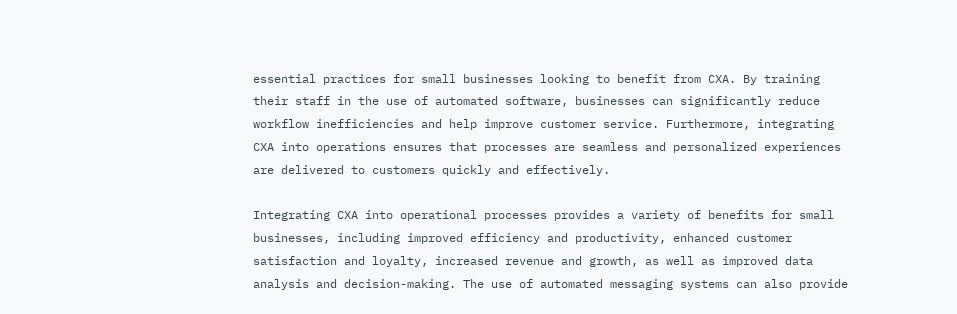essential practices for small businesses looking to benefit from CXA. By training their staff in the use of automated software, businesses can significantly reduce workflow inefficiencies and help improve customer service. Furthermore, integrating CXA into operations ensures that processes are seamless and personalized experiences are delivered to customers quickly and effectively.

Integrating CXA into operational processes provides a variety of benefits for small businesses, including improved efficiency and productivity, enhanced customer satisfaction and loyalty, increased revenue and growth, as well as improved data analysis and decision-making. The use of automated messaging systems can also provide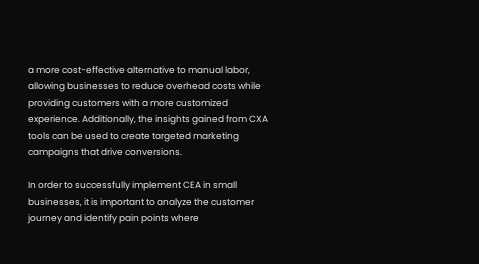a more cost-effective alternative to manual labor, allowing businesses to reduce overhead costs while providing customers with a more customized experience. Additionally, the insights gained from CXA tools can be used to create targeted marketing campaigns that drive conversions.

In order to successfully implement CEA in small businesses, it is important to analyze the customer journey and identify pain points where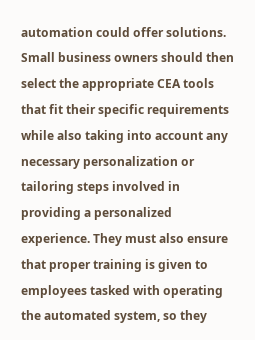automation could offer solutions. Small business owners should then select the appropriate CEA tools that fit their specific requirements while also taking into account any necessary personalization or tailoring steps involved in providing a personalized experience. They must also ensure that proper training is given to employees tasked with operating the automated system, so they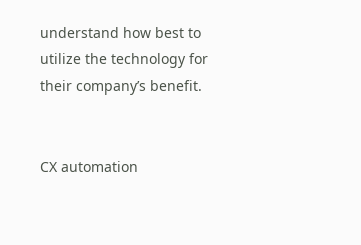understand how best to utilize the technology for their company’s benefit.


CX automation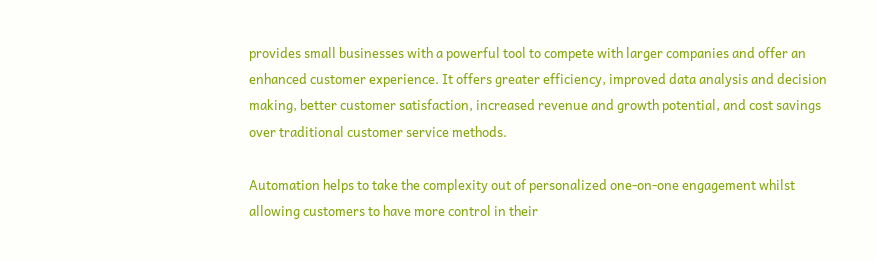provides small businesses with a powerful tool to compete with larger companies and offer an enhanced customer experience. It offers greater efficiency, improved data analysis and decision making, better customer satisfaction, increased revenue and growth potential, and cost savings over traditional customer service methods.

Automation helps to take the complexity out of personalized one-on-one engagement whilst allowing customers to have more control in their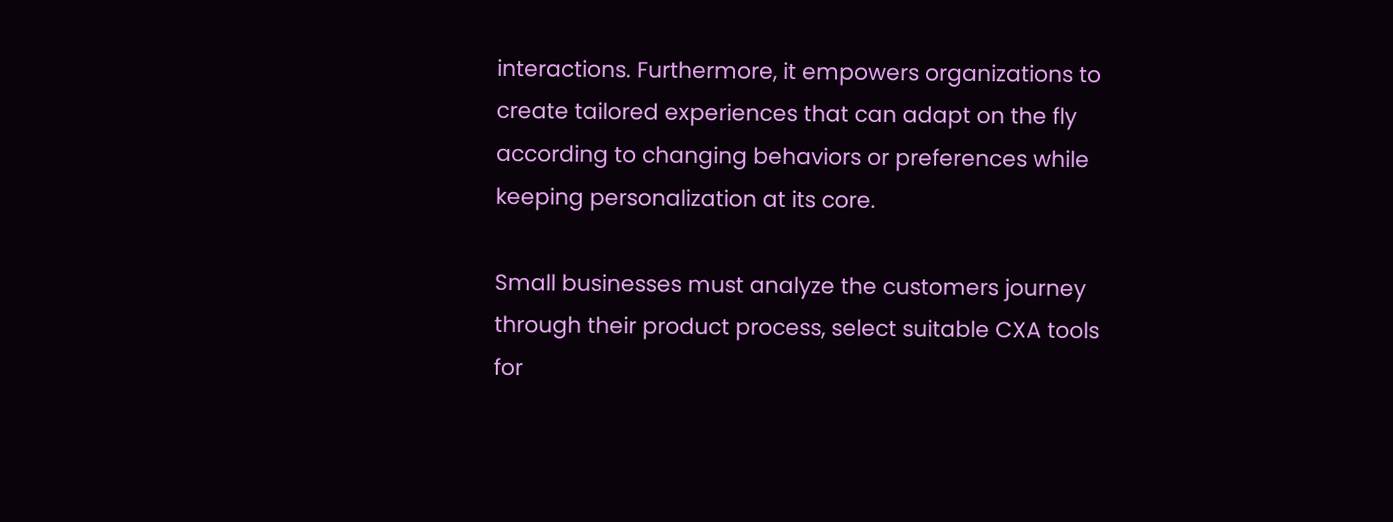interactions. Furthermore, it empowers organizations to create tailored experiences that can adapt on the fly according to changing behaviors or preferences while keeping personalization at its core.

Small businesses must analyze the customers journey through their product process, select suitable CXA tools for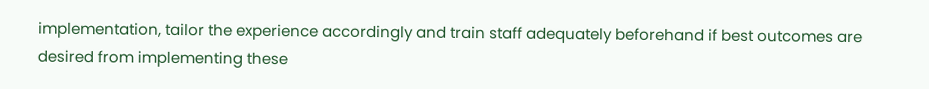implementation, tailor the experience accordingly and train staff adequately beforehand if best outcomes are desired from implementing these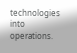technologies into operations.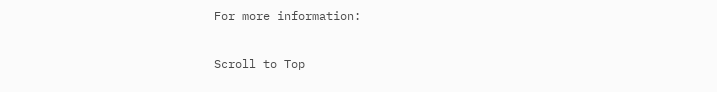For more information:

Scroll to Top